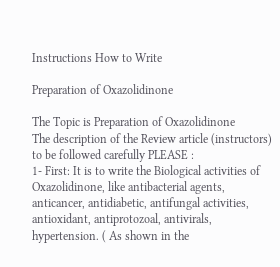Instructions How to Write

Preparation of Oxazolidinone

The Topic is Preparation of Oxazolidinone
The description of the Review article (instructors) to be followed carefully PLEASE :
1- First: It is to write the Biological activities of Oxazolidinone, like antibacterial agents, anticancer, antidiabetic, antifungal activities, antioxidant, antiprotozoal, antivirals, hypertension. ( As shown in the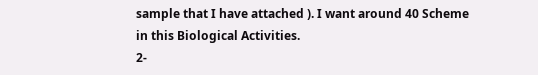sample that I have attached ). I want around 40 Scheme in this Biological Activities.
2-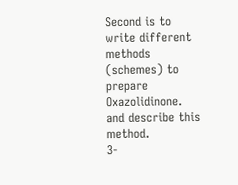Second is to write different methods (schemes) to prepare Oxazolidinone. and describe this method.
3-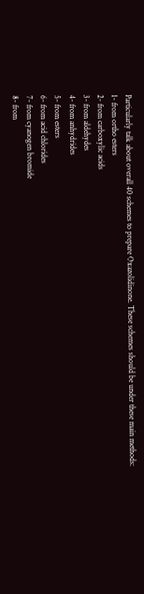Particularly talk about overall 40 schemes to prepare Oxazolidinone. These schemes should be under these main methods:
1- from ortho esters
2- from carboxylic acids
3- from aldehydes
4- from anhydrides
5- from esters
6- from acid chlorides
7- from cyanogen bromide
8- from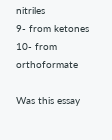nitriles
9- from ketones
10- from orthoformate

Was this essay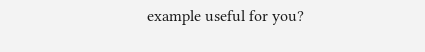example useful for you?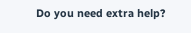Do you need extra help?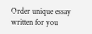Order unique essay written for you